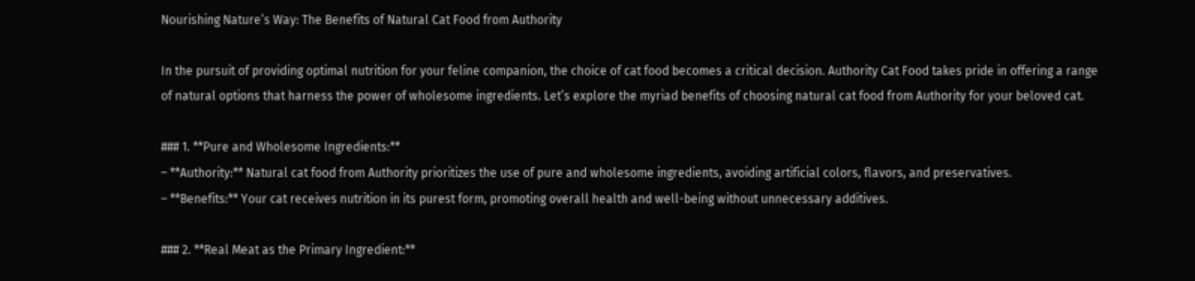Nourishing Nature’s Way: The Benefits of Natural Cat Food from Authority

In the pursuit of providing optimal nutrition for your feline companion, the choice of cat food becomes a critical decision. Authority Cat Food takes pride in offering a range of natural options that harness the power of wholesome ingredients. Let’s explore the myriad benefits of choosing natural cat food from Authority for your beloved cat.

### 1. **Pure and Wholesome Ingredients:**
– **Authority:** Natural cat food from Authority prioritizes the use of pure and wholesome ingredients, avoiding artificial colors, flavors, and preservatives.
– **Benefits:** Your cat receives nutrition in its purest form, promoting overall health and well-being without unnecessary additives.

### 2. **Real Meat as the Primary Ingredient:**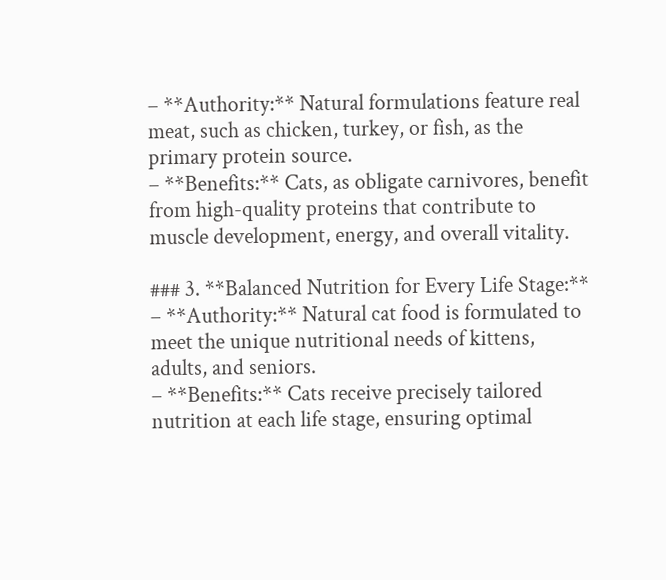– **Authority:** Natural formulations feature real meat, such as chicken, turkey, or fish, as the primary protein source.
– **Benefits:** Cats, as obligate carnivores, benefit from high-quality proteins that contribute to muscle development, energy, and overall vitality.

### 3. **Balanced Nutrition for Every Life Stage:**
– **Authority:** Natural cat food is formulated to meet the unique nutritional needs of kittens, adults, and seniors.
– **Benefits:** Cats receive precisely tailored nutrition at each life stage, ensuring optimal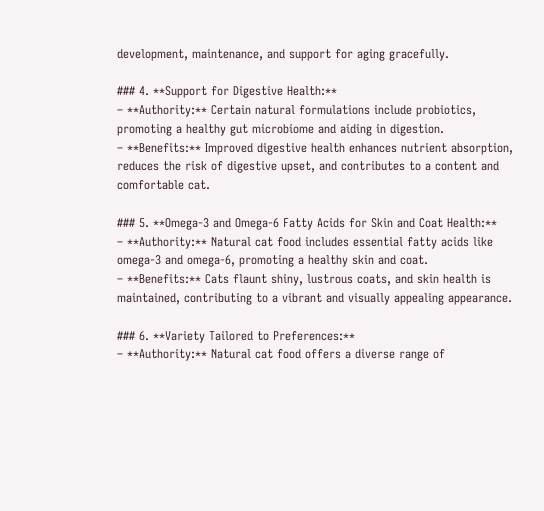development, maintenance, and support for aging gracefully.

### 4. **Support for Digestive Health:**
– **Authority:** Certain natural formulations include probiotics, promoting a healthy gut microbiome and aiding in digestion.
– **Benefits:** Improved digestive health enhances nutrient absorption, reduces the risk of digestive upset, and contributes to a content and comfortable cat.

### 5. **Omega-3 and Omega-6 Fatty Acids for Skin and Coat Health:**
– **Authority:** Natural cat food includes essential fatty acids like omega-3 and omega-6, promoting a healthy skin and coat.
– **Benefits:** Cats flaunt shiny, lustrous coats, and skin health is maintained, contributing to a vibrant and visually appealing appearance.

### 6. **Variety Tailored to Preferences:**
– **Authority:** Natural cat food offers a diverse range of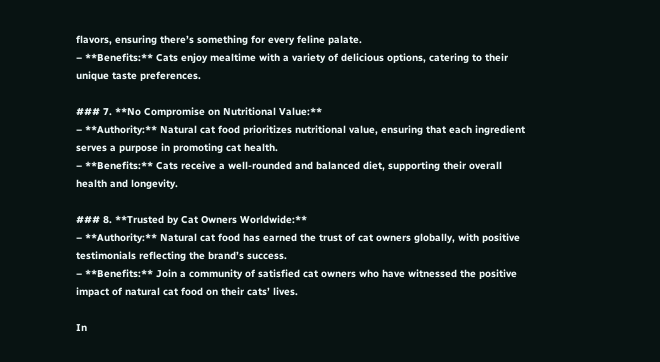flavors, ensuring there’s something for every feline palate.
– **Benefits:** Cats enjoy mealtime with a variety of delicious options, catering to their unique taste preferences.

### 7. **No Compromise on Nutritional Value:**
– **Authority:** Natural cat food prioritizes nutritional value, ensuring that each ingredient serves a purpose in promoting cat health.
– **Benefits:** Cats receive a well-rounded and balanced diet, supporting their overall health and longevity.

### 8. **Trusted by Cat Owners Worldwide:**
– **Authority:** Natural cat food has earned the trust of cat owners globally, with positive testimonials reflecting the brand’s success.
– **Benefits:** Join a community of satisfied cat owners who have witnessed the positive impact of natural cat food on their cats’ lives.

In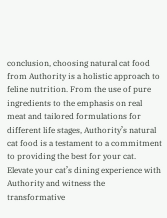conclusion, choosing natural cat food from Authority is a holistic approach to feline nutrition. From the use of pure ingredients to the emphasis on real meat and tailored formulations for different life stages, Authority’s natural cat food is a testament to a commitment to providing the best for your cat. Elevate your cat’s dining experience with Authority and witness the transformative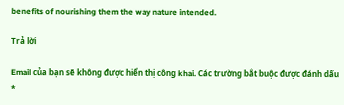benefits of nourishing them the way nature intended.

Trả lời

Email của bạn sẽ không được hiển thị công khai. Các trường bắt buộc được đánh dấu *